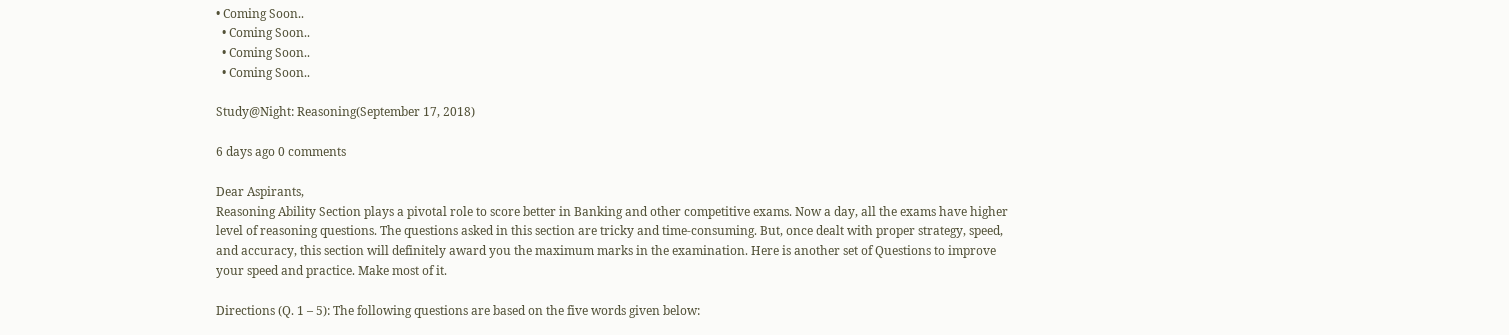• Coming Soon..
  • Coming Soon..
  • Coming Soon..
  • Coming Soon..

Study@Night: Reasoning(September 17, 2018)

6 days ago 0 comments

Dear Aspirants,
Reasoning Ability Section plays a pivotal role to score better in Banking and other competitive exams. Now a day, all the exams have higher level of reasoning questions. The questions asked in this section are tricky and time-consuming. But, once dealt with proper strategy, speed, and accuracy, this section will definitely award you the maximum marks in the examination. Here is another set of Questions to improve your speed and practice. Make most of it.

Directions (Q. 1 – 5): The following questions are based on the five words given below: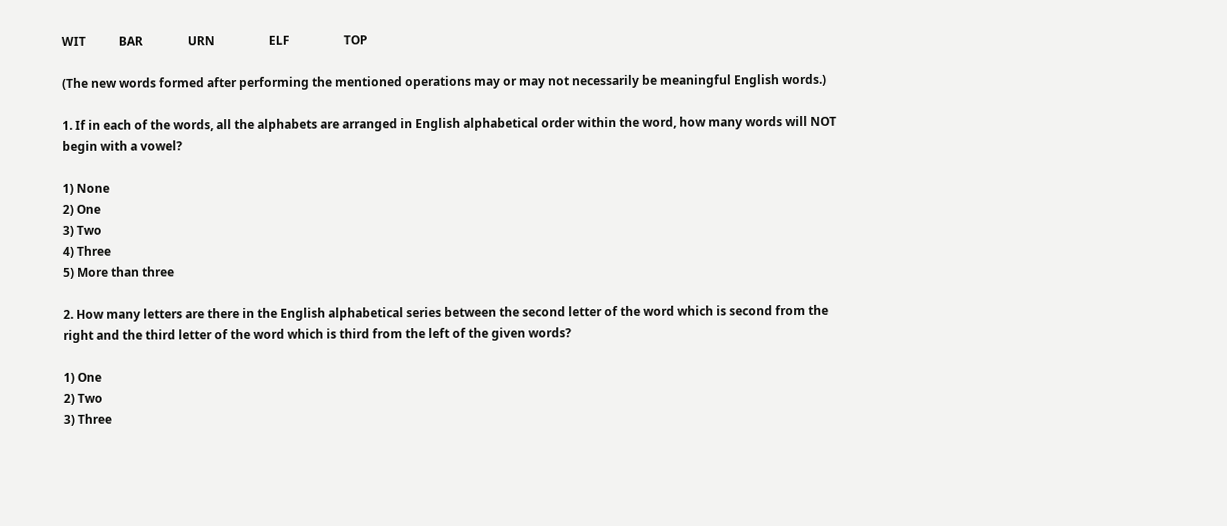WIT           BAR               URN                  ELF                  TOP

(The new words formed after performing the mentioned operations may or may not necessarily be meaningful English words.)

1. If in each of the words, all the alphabets are arranged in English alphabetical order within the word, how many words will NOT begin with a vowel?

1) None
2) One
3) Two
4) Three
5) More than three

2. How many letters are there in the English alphabetical series between the second letter of the word which is second from the right and the third letter of the word which is third from the left of the given words?

1) One
2) Two
3) Three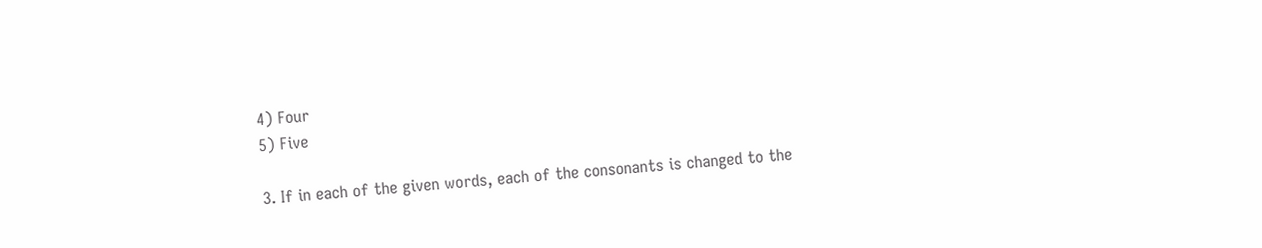4) Four
5) Five

3. If in each of the given words, each of the consonants is changed to the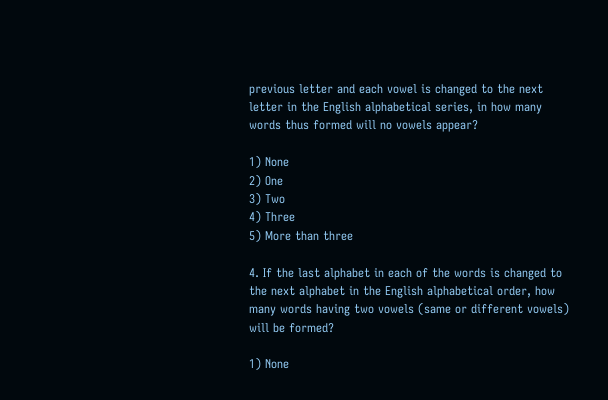previous letter and each vowel is changed to the next letter in the English alphabetical series, in how many words thus formed will no vowels appear?

1) None
2) One
3) Two
4) Three
5) More than three

4. If the last alphabet in each of the words is changed to the next alphabet in the English alphabetical order, how many words having two vowels (same or different vowels) will be formed?

1) None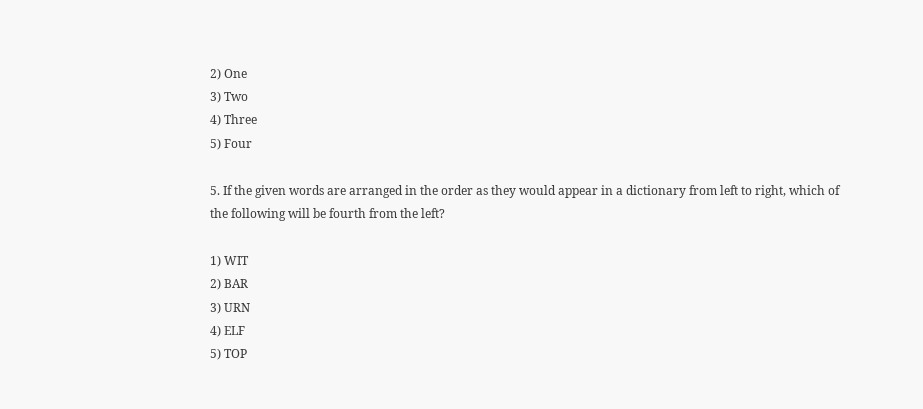2) One
3) Two
4) Three
5) Four

5. If the given words are arranged in the order as they would appear in a dictionary from left to right, which of the following will be fourth from the left?

1) WIT
2) BAR
3) URN
4) ELF
5) TOP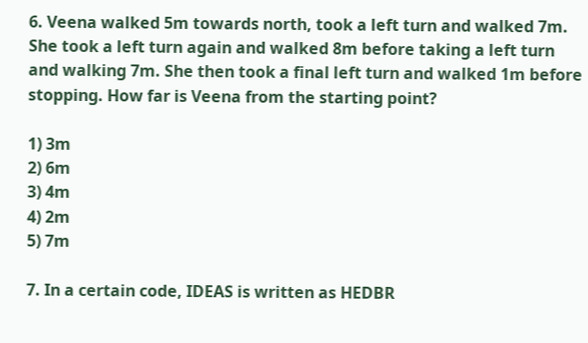6. Veena walked 5m towards north, took a left turn and walked 7m. She took a left turn again and walked 8m before taking a left turn and walking 7m. She then took a final left turn and walked 1m before stopping. How far is Veena from the starting point?

1) 3m
2) 6m
3) 4m
4) 2m
5) 7m

7. In a certain code, IDEAS is written as HEDBR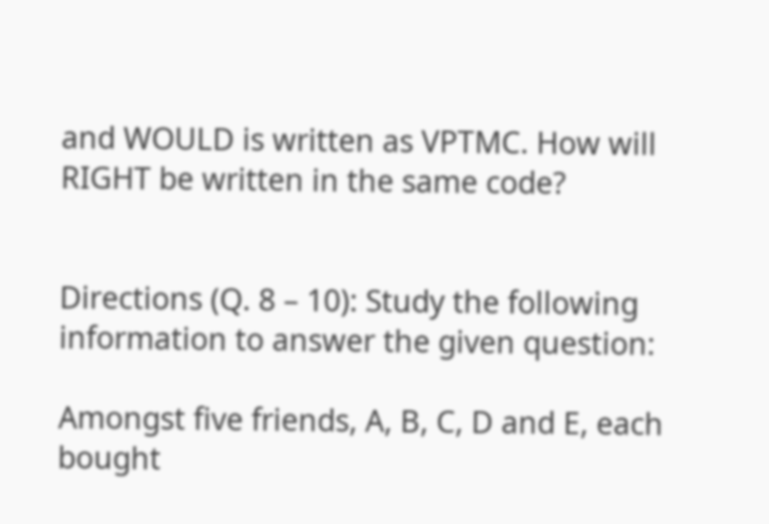and WOULD is written as VPTMC. How will RIGHT be written in the same code?


Directions (Q. 8 – 10): Study the following information to answer the given question:

Amongst five friends, A, B, C, D and E, each bought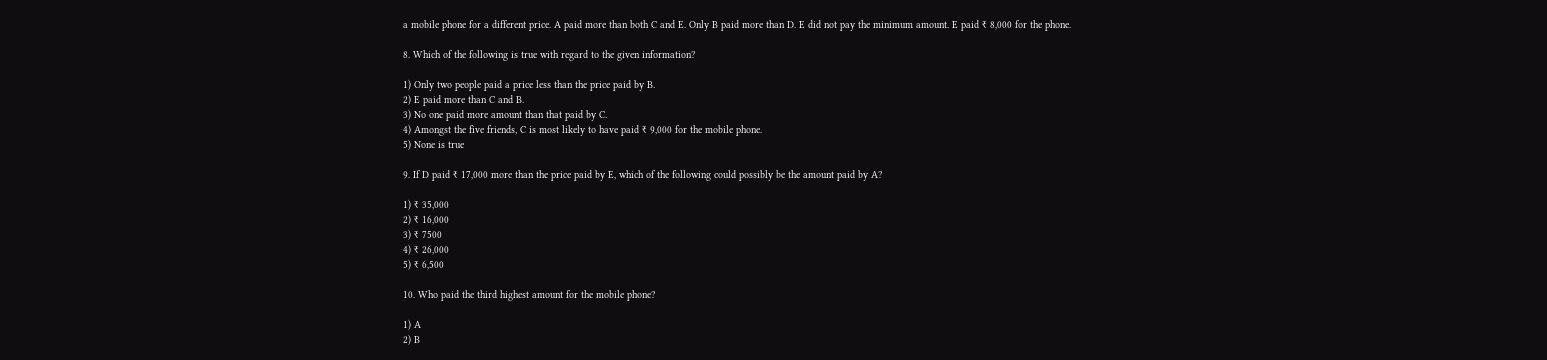a mobile phone for a different price. A paid more than both C and E. Only B paid more than D. E did not pay the minimum amount. E paid ₹ 8,000 for the phone.

8. Which of the following is true with regard to the given information?

1) Only two people paid a price less than the price paid by B.
2) E paid more than C and B.
3) No one paid more amount than that paid by C.
4) Amongst the five friends, C is most likely to have paid ₹ 9,000 for the mobile phone.
5) None is true

9. If D paid ₹ 17,000 more than the price paid by E, which of the following could possibly be the amount paid by A?

1) ₹ 35,000
2) ₹ 16,000
3) ₹ 7500
4) ₹ 26,000
5) ₹ 6,500

10. Who paid the third highest amount for the mobile phone?

1) A
2) B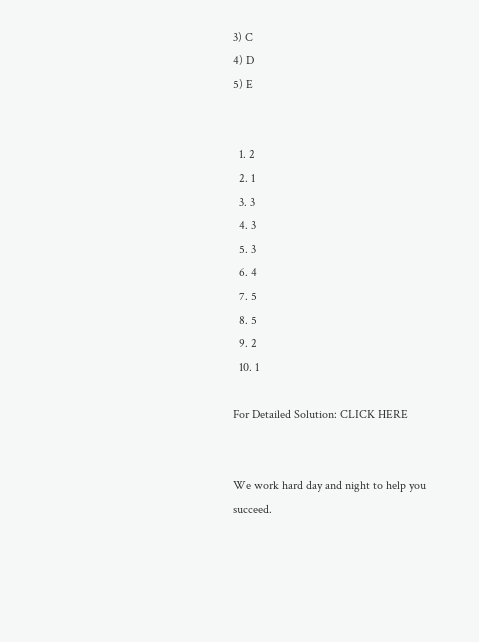3) C
4) D
5) E


  1. 2
  2. 1
  3. 3
  4. 3
  5. 3
  6. 4
  7. 5
  8. 5
  9. 2
  10. 1

For Detailed Solution: CLICK HERE


We work hard day and night to help you succeed.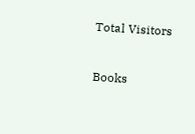Total Visitors


Books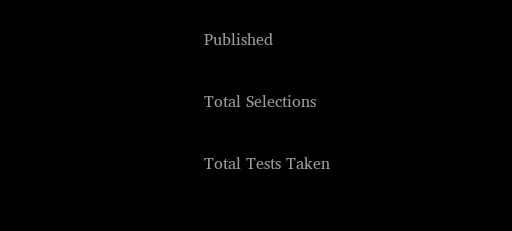Published


Total Selections


Total Tests Taken